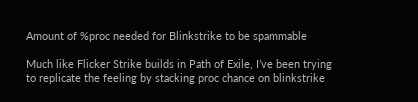Amount of %proc needed for Blinkstrike to be spammable

Much like Flicker Strike builds in Path of Exile, I’ve been trying to replicate the feeling by stacking proc chance on blinkstrike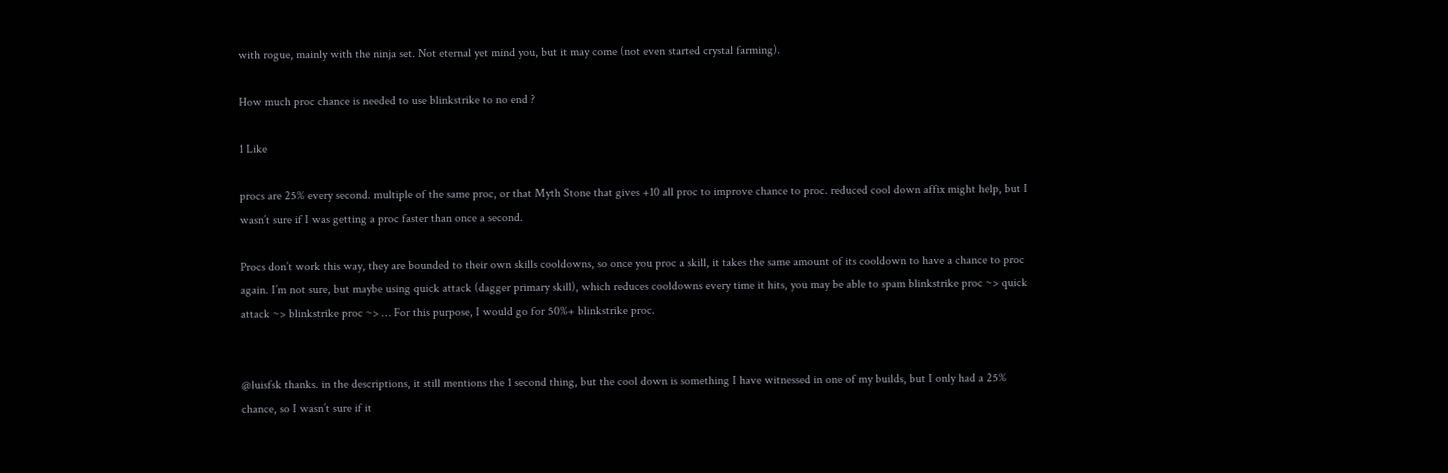with rogue, mainly with the ninja set. Not eternal yet mind you, but it may come (not even started crystal farming).

How much proc chance is needed to use blinkstrike to no end ?

1 Like

procs are 25% every second. multiple of the same proc, or that Myth Stone that gives +10 all proc to improve chance to proc. reduced cool down affix might help, but I wasn’t sure if I was getting a proc faster than once a second.

Procs don’t work this way, they are bounded to their own skills cooldowns, so once you proc a skill, it takes the same amount of its cooldown to have a chance to proc again. I’m not sure, but maybe using quick attack (dagger primary skill), which reduces cooldowns every time it hits, you may be able to spam blinkstrike proc ~> quick attack ~> blinkstrike proc ~> … For this purpose, I would go for 50%+ blinkstrike proc.


@luisfsk thanks. in the descriptions, it still mentions the 1 second thing, but the cool down is something I have witnessed in one of my builds, but I only had a 25% chance, so I wasn’t sure if it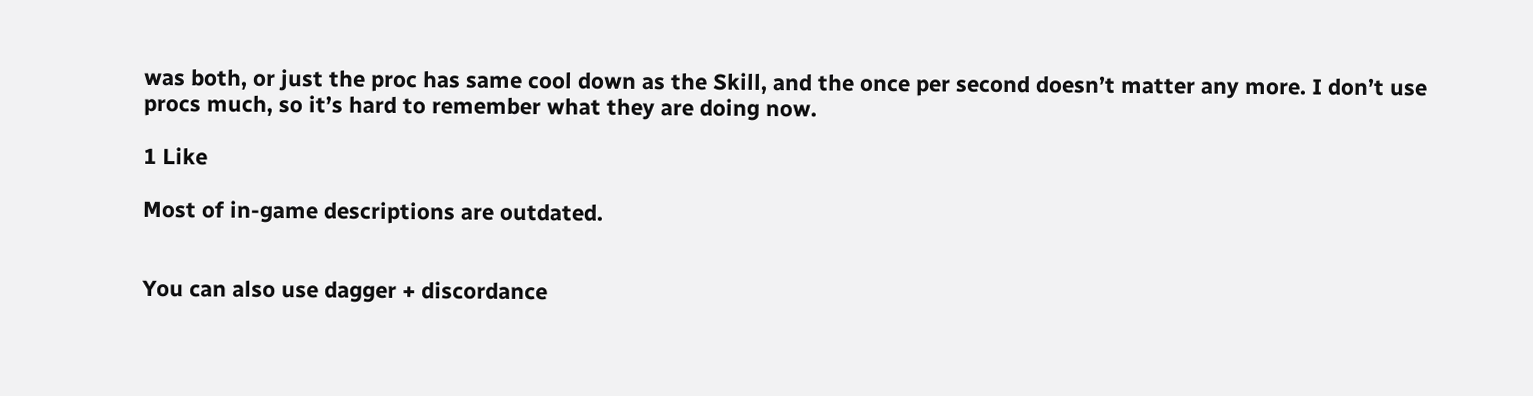was both, or just the proc has same cool down as the Skill, and the once per second doesn’t matter any more. I don’t use procs much, so it’s hard to remember what they are doing now.

1 Like

Most of in-game descriptions are outdated.


You can also use dagger + discordance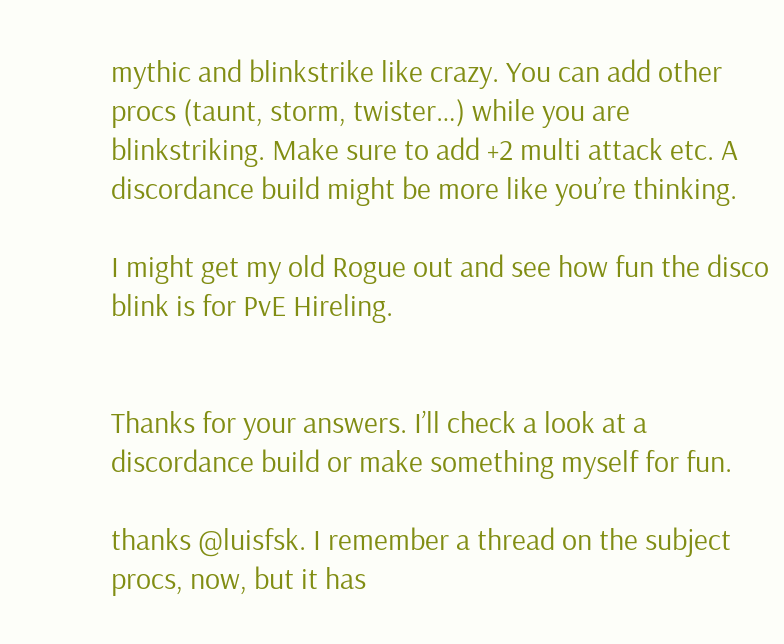mythic and blinkstrike like crazy. You can add other procs (taunt, storm, twister…) while you are blinkstriking. Make sure to add +2 multi attack etc. A discordance build might be more like you’re thinking.

I might get my old Rogue out and see how fun the disco blink is for PvE Hireling.


Thanks for your answers. I’ll check a look at a discordance build or make something myself for fun.

thanks @luisfsk. I remember a thread on the subject procs, now, but it has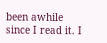been awhile since I read it. I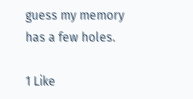guess my memory has a few holes.

1 Like